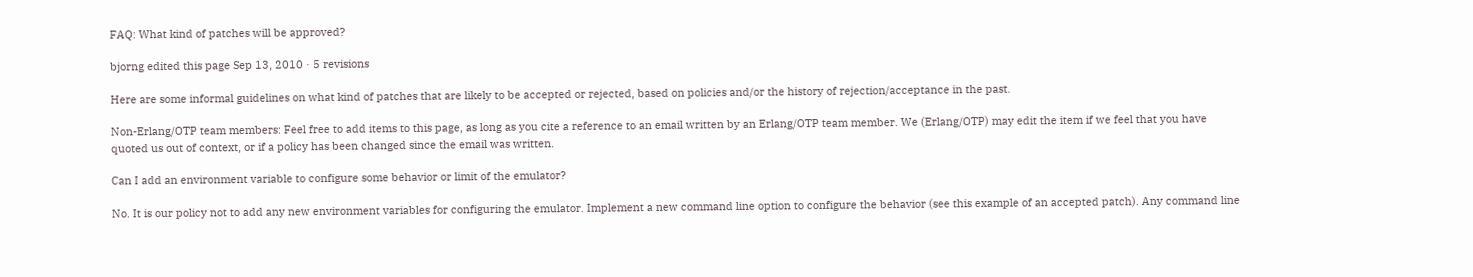FAQ: What kind of patches will be approved?

bjorng edited this page Sep 13, 2010 · 5 revisions

Here are some informal guidelines on what kind of patches that are likely to be accepted or rejected, based on policies and/or the history of rejection/acceptance in the past.

Non-Erlang/OTP team members: Feel free to add items to this page, as long as you cite a reference to an email written by an Erlang/OTP team member. We (Erlang/OTP) may edit the item if we feel that you have quoted us out of context, or if a policy has been changed since the email was written.

Can I add an environment variable to configure some behavior or limit of the emulator?

No. It is our policy not to add any new environment variables for configuring the emulator. Implement a new command line option to configure the behavior (see this example of an accepted patch). Any command line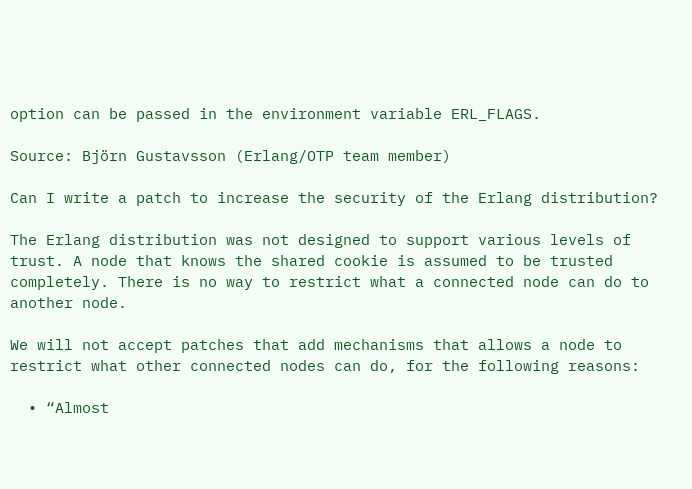option can be passed in the environment variable ERL_FLAGS.

Source: Björn Gustavsson (Erlang/OTP team member)

Can I write a patch to increase the security of the Erlang distribution?

The Erlang distribution was not designed to support various levels of trust. A node that knows the shared cookie is assumed to be trusted completely. There is no way to restrict what a connected node can do to another node.

We will not accept patches that add mechanisms that allows a node to restrict what other connected nodes can do, for the following reasons:

  • “Almost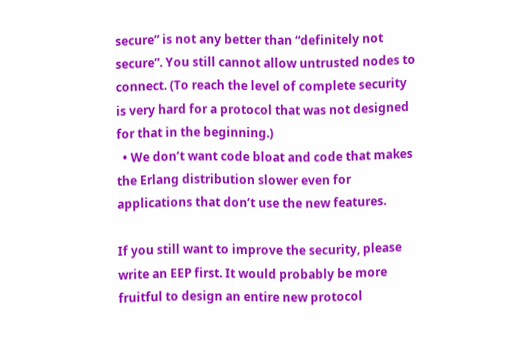secure” is not any better than “definitely not secure”. You still cannot allow untrusted nodes to connect. (To reach the level of complete security is very hard for a protocol that was not designed for that in the beginning.)
  • We don’t want code bloat and code that makes the Erlang distribution slower even for applications that don’t use the new features.

If you still want to improve the security, please write an EEP first. It would probably be more fruitful to design an entire new protocol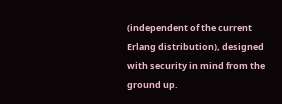(independent of the current Erlang distribution), designed with security in mind from the ground up.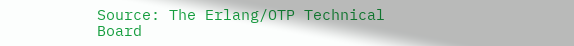Source: The Erlang/OTP Technical Board